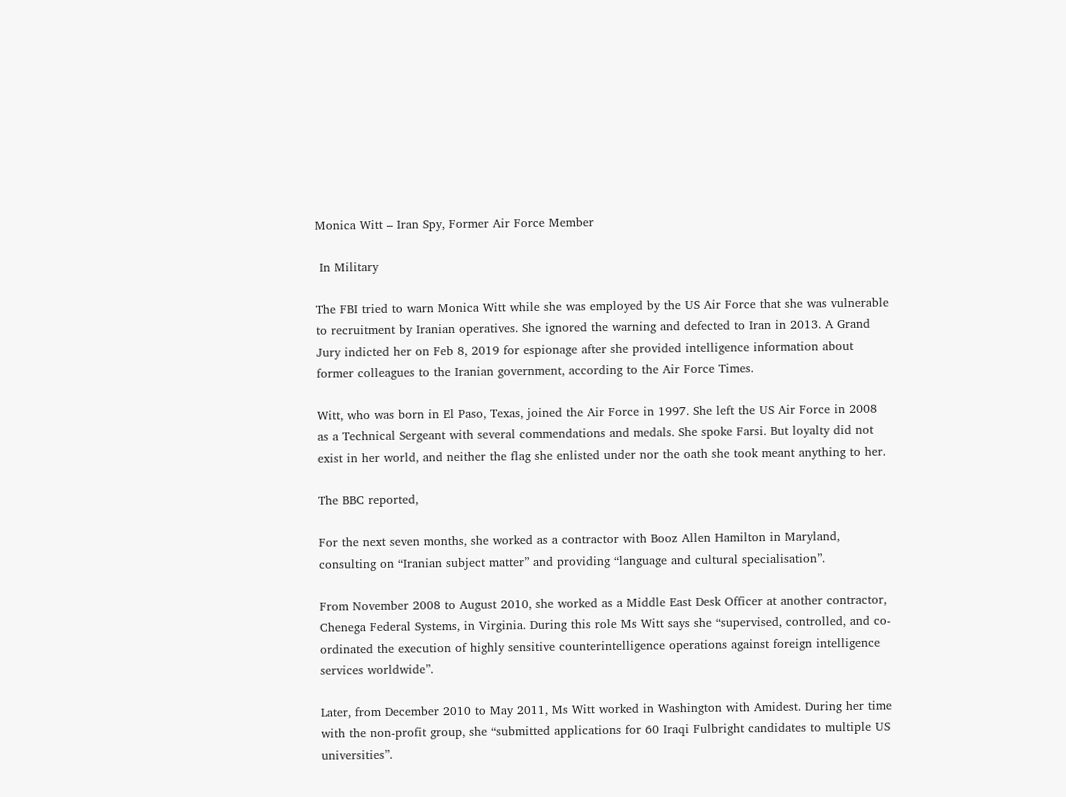Monica Witt – Iran Spy, Former Air Force Member

 In Military

The FBI tried to warn Monica Witt while she was employed by the US Air Force that she was vulnerable to recruitment by Iranian operatives. She ignored the warning and defected to Iran in 2013. A Grand Jury indicted her on Feb 8, 2019 for espionage after she provided intelligence information about former colleagues to the Iranian government, according to the Air Force Times.

Witt, who was born in El Paso, Texas, joined the Air Force in 1997. She left the US Air Force in 2008 as a Technical Sergeant with several commendations and medals. She spoke Farsi. But loyalty did not exist in her world, and neither the flag she enlisted under nor the oath she took meant anything to her.

The BBC reported,

For the next seven months, she worked as a contractor with Booz Allen Hamilton in Maryland, consulting on “Iranian subject matter” and providing “language and cultural specialisation”.

From November 2008 to August 2010, she worked as a Middle East Desk Officer at another contractor, Chenega Federal Systems, in Virginia. During this role Ms Witt says she “supervised, controlled, and co-ordinated the execution of highly sensitive counterintelligence operations against foreign intelligence services worldwide”.

Later, from December 2010 to May 2011, Ms Witt worked in Washington with Amidest. During her time with the non-profit group, she “submitted applications for 60 Iraqi Fulbright candidates to multiple US universities”.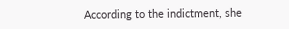According to the indictment, she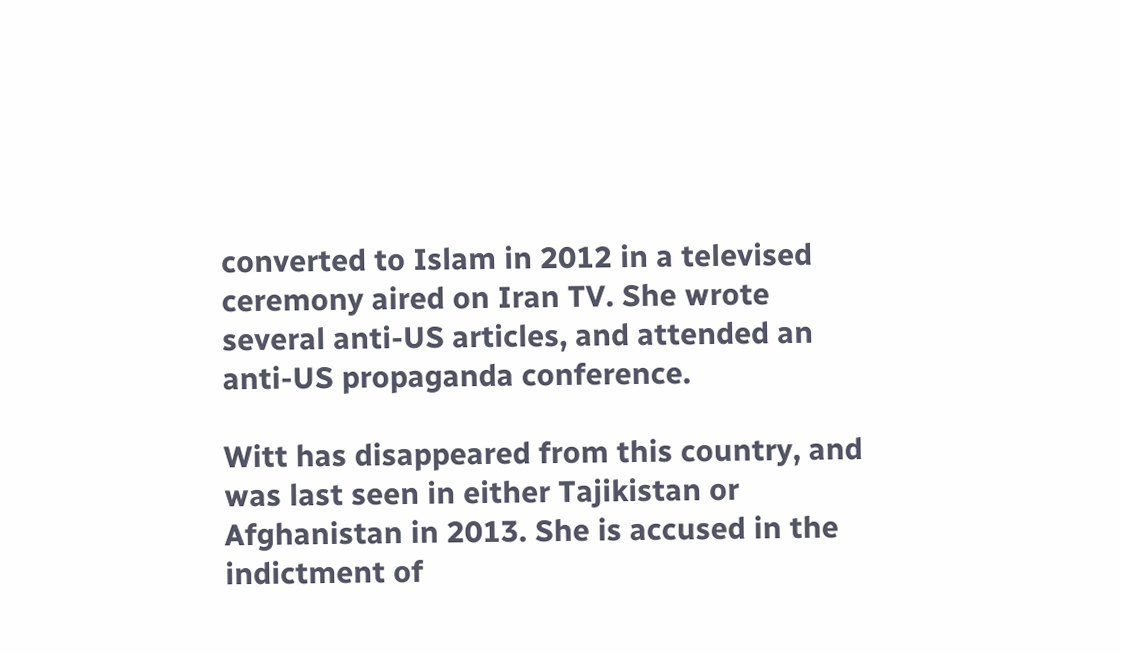converted to Islam in 2012 in a televised ceremony aired on Iran TV. She wrote several anti-US articles, and attended an anti-US propaganda conference.

Witt has disappeared from this country, and was last seen in either Tajikistan or Afghanistan in 2013. She is accused in the indictment of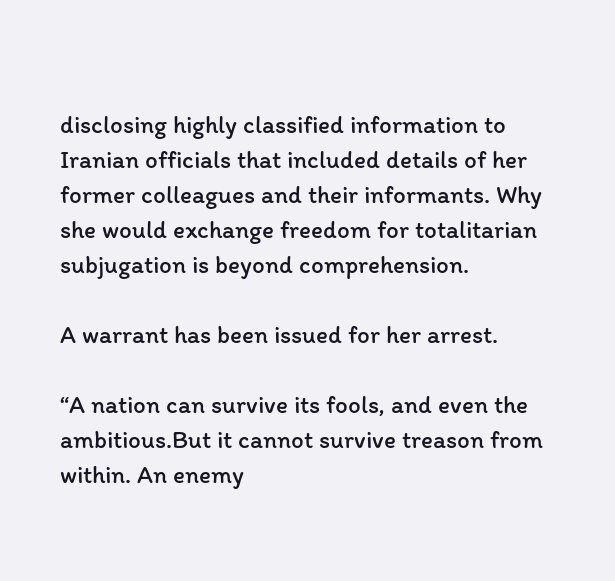disclosing highly classified information to Iranian officials that included details of her former colleagues and their informants. Why she would exchange freedom for totalitarian subjugation is beyond comprehension.

A warrant has been issued for her arrest.

“A nation can survive its fools, and even the ambitious.But it cannot survive treason from within. An enemy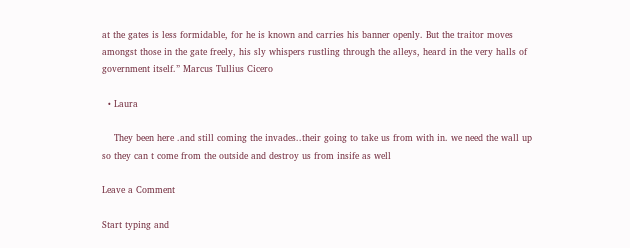at the gates is less formidable, for he is known and carries his banner openly. But the traitor moves amongst those in the gate freely, his sly whispers rustling through the alleys, heard in the very halls of government itself.” Marcus Tullius Cicero

  • Laura

    They been here .and still coming the invades..their going to take us from with in. we need the wall up so they can t come from the outside and destroy us from insife as well

Leave a Comment

Start typing and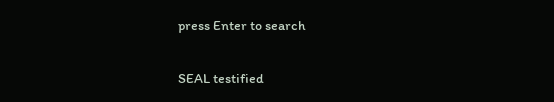press Enter to search

SEAL testified